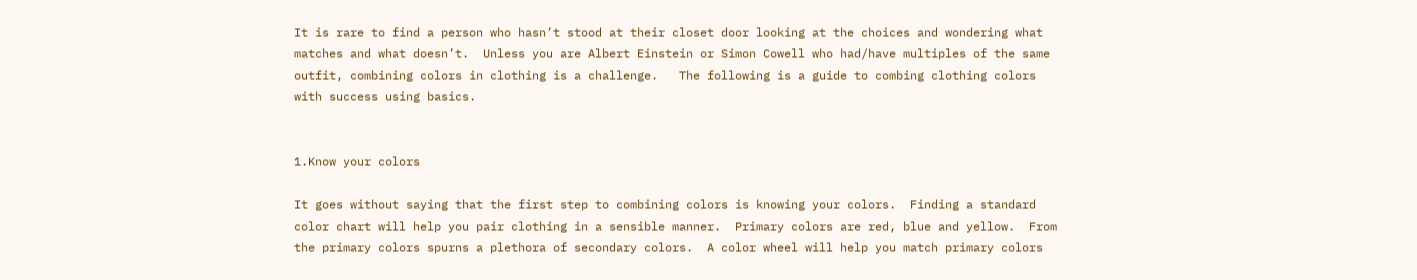It is rare to find a person who hasn’t stood at their closet door looking at the choices and wondering what matches and what doesn’t.  Unless you are Albert Einstein or Simon Cowell who had/have multiples of the same outfit, combining colors in clothing is a challenge.   The following is a guide to combing clothing colors with success using basics.


1.Know your colors

It goes without saying that the first step to combining colors is knowing your colors.  Finding a standard color chart will help you pair clothing in a sensible manner.  Primary colors are red, blue and yellow.  From the primary colors spurns a plethora of secondary colors.  A color wheel will help you match primary colors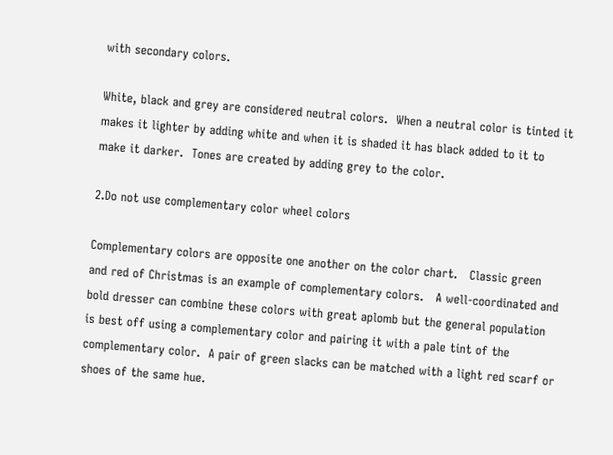with secondary colors.

White, black and grey are considered neutral colors.  When a neutral color is tinted it makes it lighter by adding white and when it is shaded it has black added to it to make it darker.  Tones are created by adding grey to the color.

2.Do not use complementary color wheel colors

Complementary colors are opposite one another on the color chart.   Classic green and red of Christmas is an example of complementary colors.   A well-coordinated and bold dresser can combine these colors with great aplomb but the general population is best off using a complementary color and pairing it with a pale tint of the complementary color.  A pair of green slacks can be matched with a light red scarf or shoes of the same hue.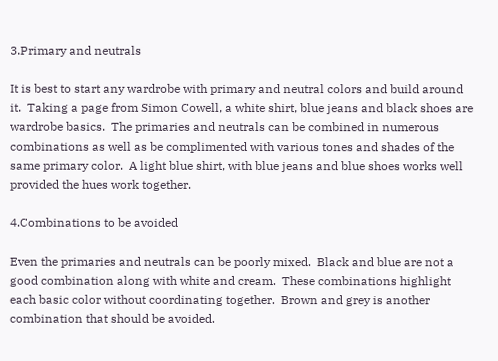3.Primary and neutrals

It is best to start any wardrobe with primary and neutral colors and build around it.  Taking a page from Simon Cowell, a white shirt, blue jeans and black shoes are wardrobe basics.  The primaries and neutrals can be combined in numerous combinations as well as be complimented with various tones and shades of the same primary color.  A light blue shirt, with blue jeans and blue shoes works well provided the hues work together.

4.Combinations to be avoided

Even the primaries and neutrals can be poorly mixed.  Black and blue are not a good combination along with white and cream.  These combinations highlight each basic color without coordinating together.  Brown and grey is another combination that should be avoided.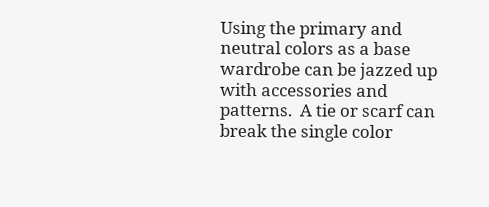Using the primary and neutral colors as a base wardrobe can be jazzed up with accessories and patterns.  A tie or scarf can break the single color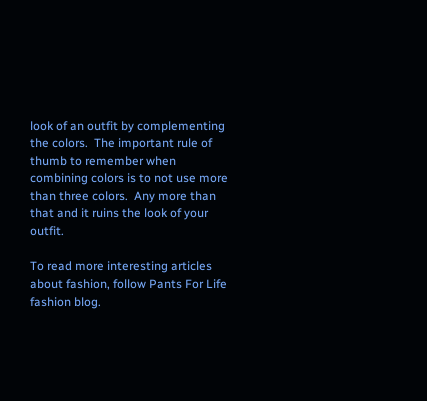look of an outfit by complementing the colors.  The important rule of thumb to remember when combining colors is to not use more than three colors.  Any more than that and it ruins the look of your outfit.

To read more interesting articles about fashion, follow Pants For Life fashion blog.